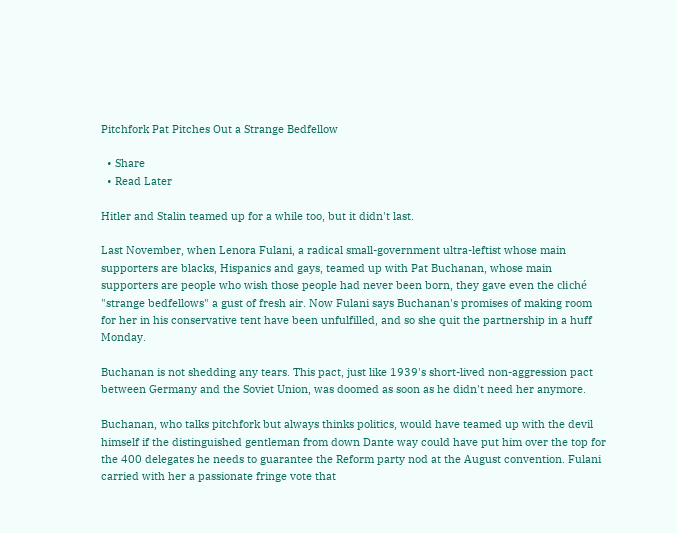Pitchfork Pat Pitches Out a Strange Bedfellow

  • Share
  • Read Later

Hitler and Stalin teamed up for a while too, but it didn't last.

Last November, when Lenora Fulani, a radical small-government ultra-leftist whose main supporters are blacks, Hispanics and gays, teamed up with Pat Buchanan, whose main supporters are people who wish those people had never been born, they gave even the cliché "strange bedfellows" a gust of fresh air. Now Fulani says Buchanan's promises of making room for her in his conservative tent have been unfulfilled, and so she quit the partnership in a huff Monday.

Buchanan is not shedding any tears. This pact, just like 1939's short-lived non-aggression pact between Germany and the Soviet Union, was doomed as soon as he didn't need her anymore.

Buchanan, who talks pitchfork but always thinks politics, would have teamed up with the devil himself if the distinguished gentleman from down Dante way could have put him over the top for the 400 delegates he needs to guarantee the Reform party nod at the August convention. Fulani carried with her a passionate fringe vote that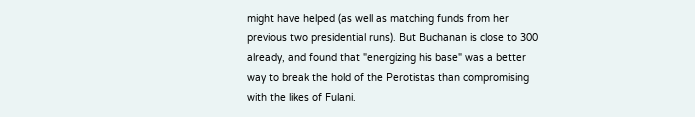might have helped (as well as matching funds from her previous two presidential runs). But Buchanan is close to 300 already, and found that "energizing his base" was a better way to break the hold of the Perotistas than compromising with the likes of Fulani.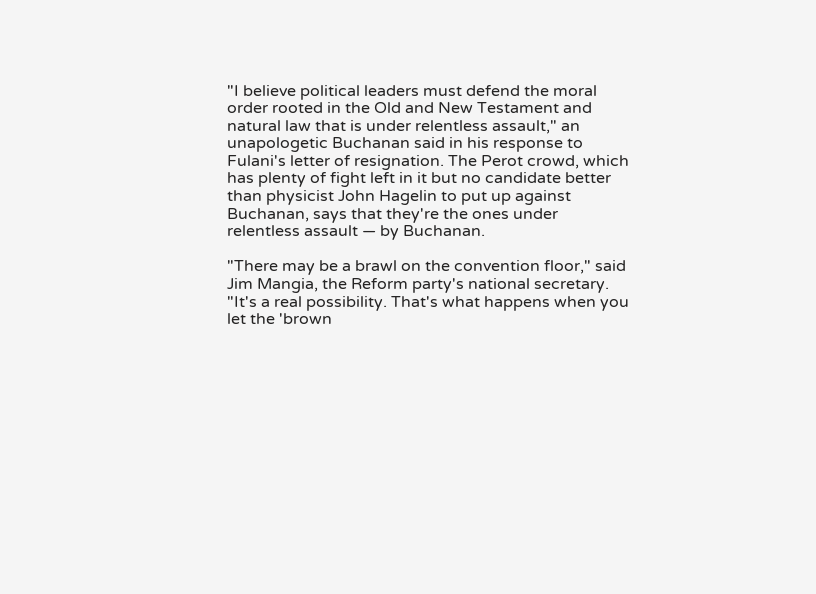"I believe political leaders must defend the moral order rooted in the Old and New Testament and natural law that is under relentless assault," an unapologetic Buchanan said in his response to Fulani's letter of resignation. The Perot crowd, which has plenty of fight left in it but no candidate better than physicist John Hagelin to put up against Buchanan, says that they're the ones under relentless assault — by Buchanan.

"There may be a brawl on the convention floor," said Jim Mangia, the Reform party's national secretary. "It's a real possibility. That's what happens when you let the 'brown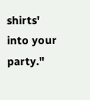shirts' into your party."